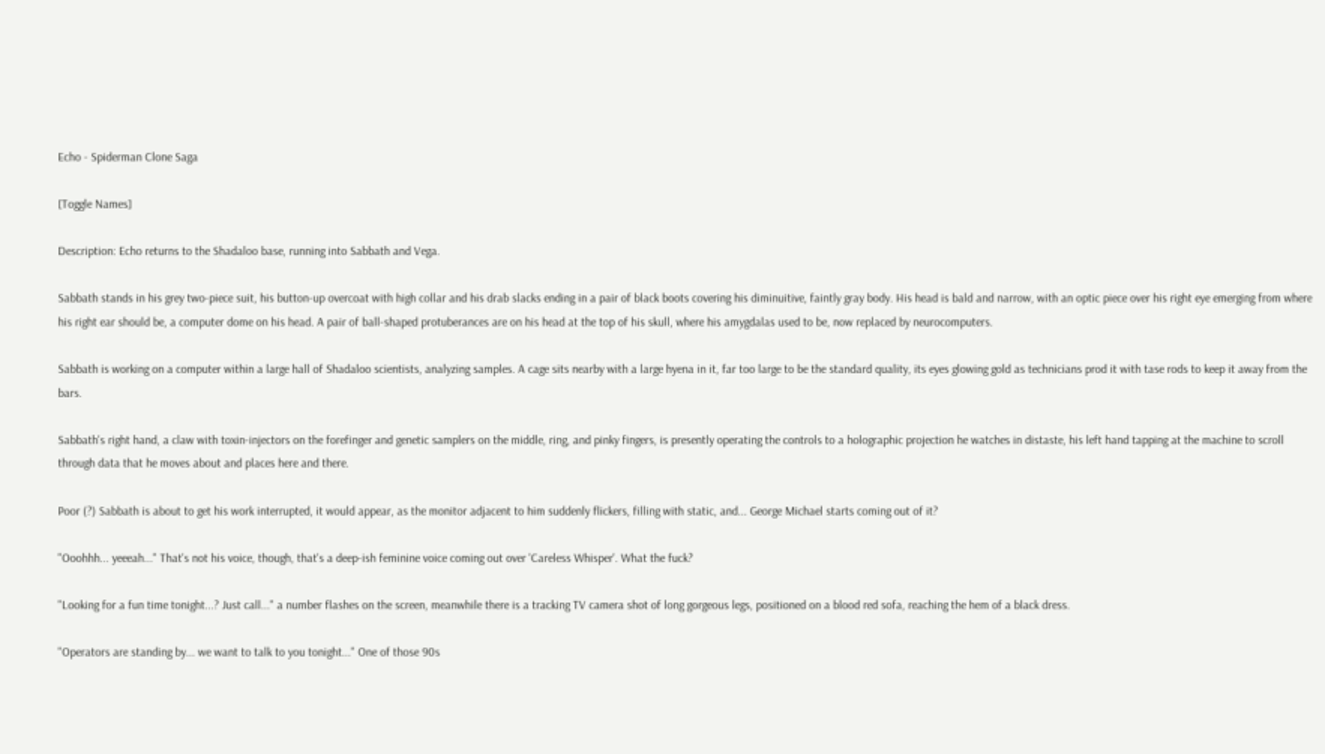Echo - Spiderman Clone Saga

[Toggle Names]

Description: Echo returns to the Shadaloo base, running into Sabbath and Vega.

Sabbath stands in his grey two-piece suit, his button-up overcoat with high collar and his drab slacks ending in a pair of black boots covering his diminuitive, faintly gray body. His head is bald and narrow, with an optic piece over his right eye emerging from where his right ear should be, a computer dome on his head. A pair of ball-shaped protuberances are on his head at the top of his skull, where his amygdalas used to be, now replaced by neurocomputers.

Sabbath is working on a computer within a large hall of Shadaloo scientists, analyzing samples. A cage sits nearby with a large hyena in it, far too large to be the standard quality, its eyes glowing gold as technicians prod it with tase rods to keep it away from the bars.

Sabbath's right hand, a claw with toxin-injectors on the forefinger and genetic samplers on the middle, ring, and pinky fingers, is presently operating the controls to a holographic projection he watches in distaste, his left hand tapping at the machine to scroll through data that he moves about and places here and there.

Poor (?) Sabbath is about to get his work interrupted, it would appear, as the monitor adjacent to him suddenly flickers, filling with static, and... George Michael starts coming out of it?

"Ooohhh... yeeeah..." That's not his voice, though, that's a deep-ish feminine voice coming out over 'Careless Whisper'. What the fuck?

"Looking for a fun time tonight...? Just call..." a number flashes on the screen, meanwhile there is a tracking TV camera shot of long gorgeous legs, positioned on a blood red sofa, reaching the hem of a black dress.

"Operators are standing by... we want to talk to you tonight..." One of those 90s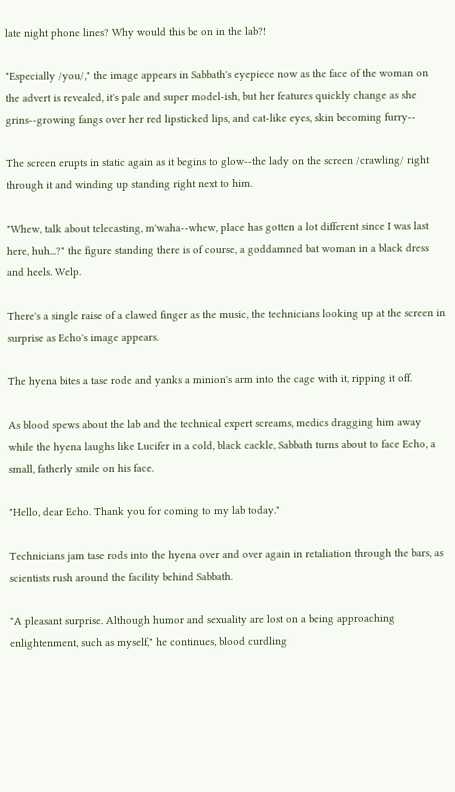late night phone lines? Why would this be on in the lab?!

"Especially /you/," the image appears in Sabbath's eyepiece now as the face of the woman on the advert is revealed, it's pale and super model-ish, but her features quickly change as she grins--growing fangs over her red lipsticked lips, and cat-like eyes, skin becoming furry--

The screen erupts in static again as it begins to glow--the lady on the screen /crawling/ right through it and winding up standing right next to him.

"Whew, talk about telecasting, m'waha--whew, place has gotten a lot different since I was last here, huh...?" the figure standing there is of course, a goddamned bat woman in a black dress and heels. Welp.

There's a single raise of a clawed finger as the music, the technicians looking up at the screen in surprise as Echo's image appears.

The hyena bites a tase rode and yanks a minion's arm into the cage with it, ripping it off.

As blood spews about the lab and the technical expert screams, medics dragging him away while the hyena laughs like Lucifer in a cold, black cackle, Sabbath turns about to face Echo, a small, fatherly smile on his face.

"Hello, dear Echo. Thank you for coming to my lab today."

Technicians jam tase rods into the hyena over and over again in retaliation through the bars, as scientists rush around the facility behind Sabbath.

"A pleasant surprise. Although humor and sexuality are lost on a being approaching enlightenment, such as myself," he continues, blood curdling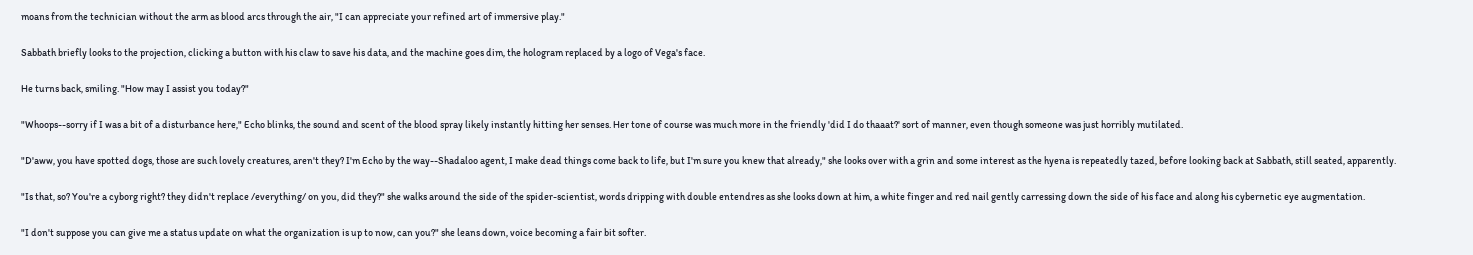moans from the technician without the arm as blood arcs through the air, "I can appreciate your refined art of immersive play."

Sabbath briefly looks to the projection, clicking a button with his claw to save his data, and the machine goes dim, the hologram replaced by a logo of Vega's face.

He turns back, smiling. "How may I assist you today?"

"Whoops--sorry if I was a bit of a disturbance here," Echo blinks, the sound and scent of the blood spray likely instantly hitting her senses. Her tone of course was much more in the friendly 'did I do thaaat?' sort of manner, even though someone was just horribly mutilated.

"D'aww, you have spotted dogs, those are such lovely creatures, aren't they? I'm Echo by the way--Shadaloo agent, I make dead things come back to life, but I'm sure you knew that already," she looks over with a grin and some interest as the hyena is repeatedly tazed, before looking back at Sabbath, still seated, apparently.

"Is that, so? You're a cyborg right? they didn't replace /everything/ on you, did they?" she walks around the side of the spider-scientist, words dripping with double entendres as she looks down at him, a white finger and red nail gently carressing down the side of his face and along his cybernetic eye augmentation.

"I don't suppose you can give me a status update on what the organization is up to now, can you?" she leans down, voice becoming a fair bit softer.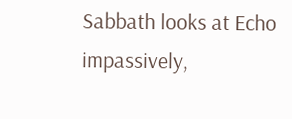Sabbath looks at Echo impassively,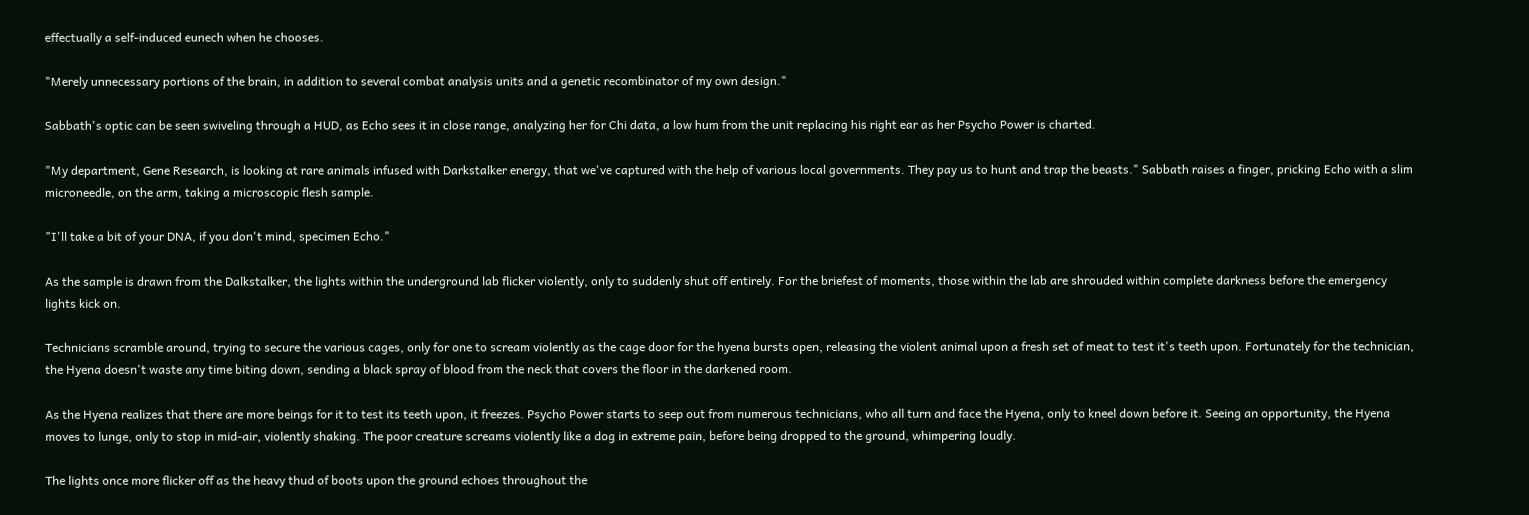effectually a self-induced eunech when he chooses.

"Merely unnecessary portions of the brain, in addition to several combat analysis units and a genetic recombinator of my own design."

Sabbath's optic can be seen swiveling through a HUD, as Echo sees it in close range, analyzing her for Chi data, a low hum from the unit replacing his right ear as her Psycho Power is charted.

"My department, Gene Research, is looking at rare animals infused with Darkstalker energy, that we've captured with the help of various local governments. They pay us to hunt and trap the beasts." Sabbath raises a finger, pricking Echo with a slim microneedle, on the arm, taking a microscopic flesh sample.

"I'll take a bit of your DNA, if you don't mind, specimen Echo."

As the sample is drawn from the Dalkstalker, the lights within the underground lab flicker violently, only to suddenly shut off entirely. For the briefest of moments, those within the lab are shrouded within complete darkness before the emergency lights kick on.

Technicians scramble around, trying to secure the various cages, only for one to scream violently as the cage door for the hyena bursts open, releasing the violent animal upon a fresh set of meat to test it's teeth upon. Fortunately for the technician, the Hyena doesn't waste any time biting down, sending a black spray of blood from the neck that covers the floor in the darkened room.

As the Hyena realizes that there are more beings for it to test its teeth upon, it freezes. Psycho Power starts to seep out from numerous technicians, who all turn and face the Hyena, only to kneel down before it. Seeing an opportunity, the Hyena moves to lunge, only to stop in mid-air, violently shaking. The poor creature screams violently like a dog in extreme pain, before being dropped to the ground, whimpering loudly.

The lights once more flicker off as the heavy thud of boots upon the ground echoes throughout the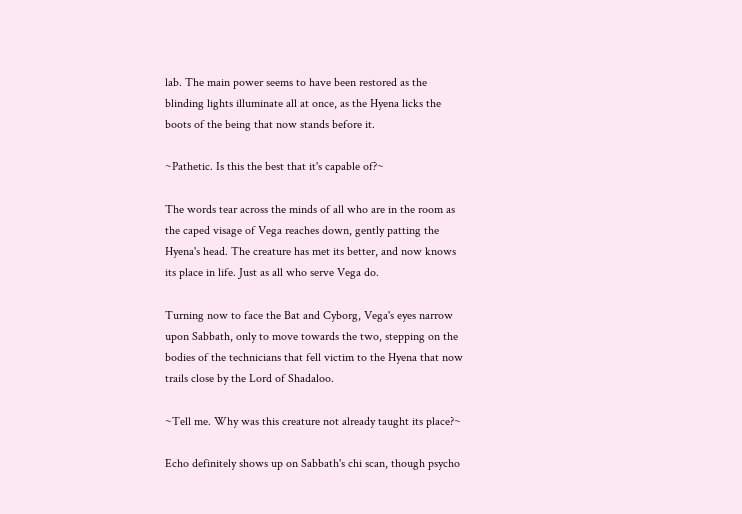lab. The main power seems to have been restored as the blinding lights illuminate all at once, as the Hyena licks the boots of the being that now stands before it.

~Pathetic. Is this the best that it's capable of?~

The words tear across the minds of all who are in the room as the caped visage of Vega reaches down, gently patting the Hyena's head. The creature has met its better, and now knows its place in life. Just as all who serve Vega do.

Turning now to face the Bat and Cyborg, Vega's eyes narrow upon Sabbath, only to move towards the two, stepping on the bodies of the technicians that fell victim to the Hyena that now trails close by the Lord of Shadaloo.

~Tell me. Why was this creature not already taught its place?~

Echo definitely shows up on Sabbath's chi scan, though psycho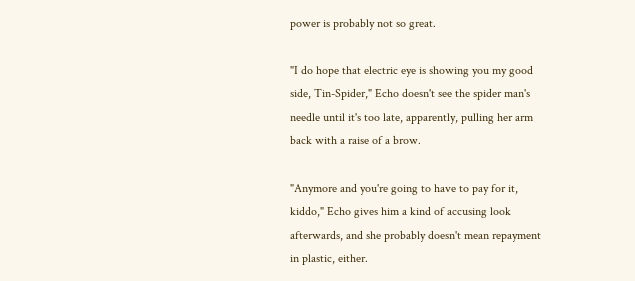power is probably not so great.

"I do hope that electric eye is showing you my good side, Tin-Spider," Echo doesn't see the spider man's needle until it's too late, apparently, pulling her arm back with a raise of a brow.

"Anymore and you're going to have to pay for it, kiddo," Echo gives him a kind of accusing look afterwards, and she probably doesn't mean repayment in plastic, either.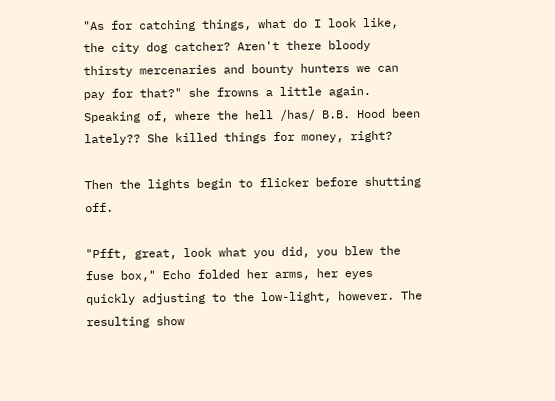"As for catching things, what do I look like, the city dog catcher? Aren't there bloody thirsty mercenaries and bounty hunters we can pay for that?" she frowns a little again. Speaking of, where the hell /has/ B.B. Hood been lately?? She killed things for money, right?

Then the lights begin to flicker before shutting off.

"Pfft, great, look what you did, you blew the fuse box," Echo folded her arms, her eyes quickly adjusting to the low-light, however. The resulting show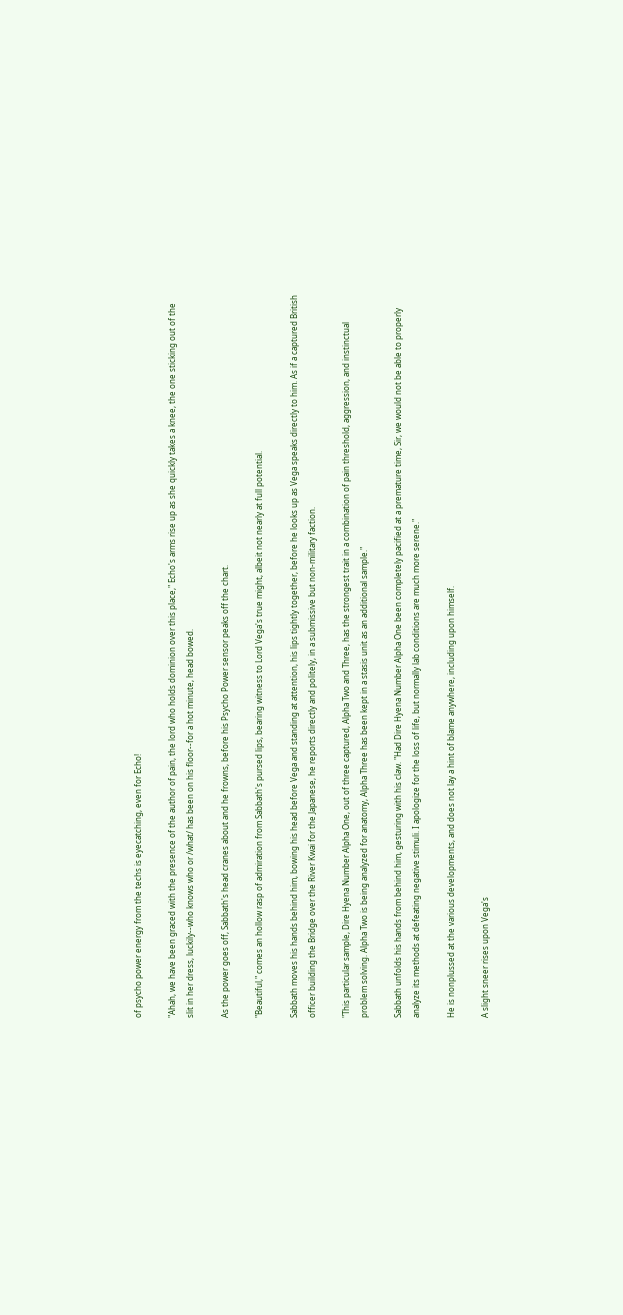of psycho power energy from the techs is eyecatching, even for Echo!

"Ahah, we have been graced with the presence of the author of pain, the lord who holds dominion over this place," Echo's arms rise up as she quickly takes a knee, the one sticking out of the slit in her dress, luckily--who knows who or /what/ has been on his floor--for a hot minute, head bowed.

As the power goes off, Sabbath's head cranes about and he frowns, before his Psycho Power sensor peaks off the chart.

"Beautiful," comes an hollow rasp of admiration from Sabbath's pursed lips, bearing witness to Lord Vega's true might, albeit not nearly at full potential.

Sabbath moves his hands behind him, bowing his head before Vega and standing at attention, his lips tightly together, before he looks up as Vega speaks directly to him. As if a captured British officer building the Bridge over the River Kwai for the Japanese, he reports directly and politely, in a submissive but non-military faction.

"This particular sample, Dire Hyena Number Alpha One, out of three captured, Alpha Two and Three, has the strongest trait in a combination of pain threshold, aggression, and instinctual problem solving. Alpha Two is being analyzed for anatomy, Alpha Three has been kept in a stasis unit as an additional sample."

Sabbath unfolds his hands from behind him, gesturing with his claw. "Had Dire Hyena Number Alpha One been completely pacified at a premature time, Sir, we would not be able to properly analyze its methods at defeating negative stimuli. I apologize for the loss of life, but normally lab conditions are much more serene."

He is nonplussed at the various developments, and does not lay a hint of blame anywhere, including upon himself.

A slight sneer rises upon Vega's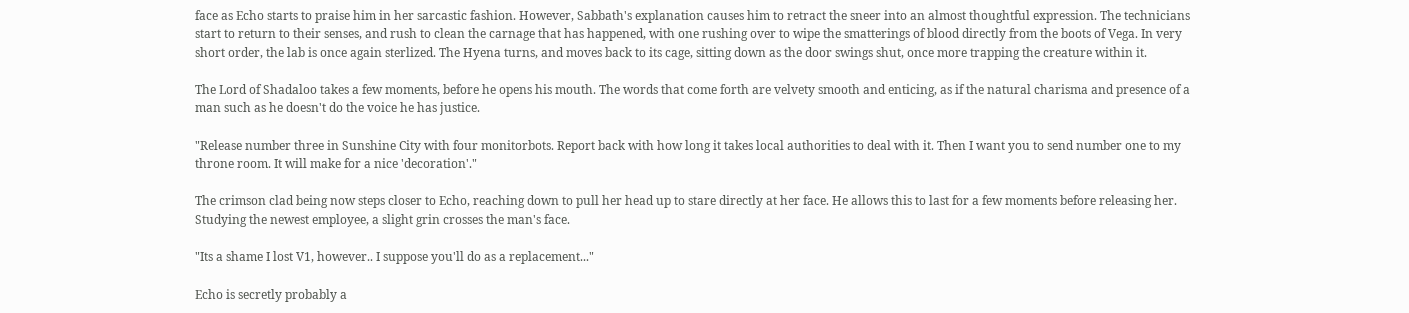face as Echo starts to praise him in her sarcastic fashion. However, Sabbath's explanation causes him to retract the sneer into an almost thoughtful expression. The technicians start to return to their senses, and rush to clean the carnage that has happened, with one rushing over to wipe the smatterings of blood directly from the boots of Vega. In very short order, the lab is once again sterlized. The Hyena turns, and moves back to its cage, sitting down as the door swings shut, once more trapping the creature within it.

The Lord of Shadaloo takes a few moments, before he opens his mouth. The words that come forth are velvety smooth and enticing, as if the natural charisma and presence of a man such as he doesn't do the voice he has justice.

"Release number three in Sunshine City with four monitorbots. Report back with how long it takes local authorities to deal with it. Then I want you to send number one to my throne room. It will make for a nice 'decoration'."

The crimson clad being now steps closer to Echo, reaching down to pull her head up to stare directly at her face. He allows this to last for a few moments before releasing her. Studying the newest employee, a slight grin crosses the man's face.

"Its a shame I lost V1, however.. I suppose you'll do as a replacement..."

Echo is secretly probably a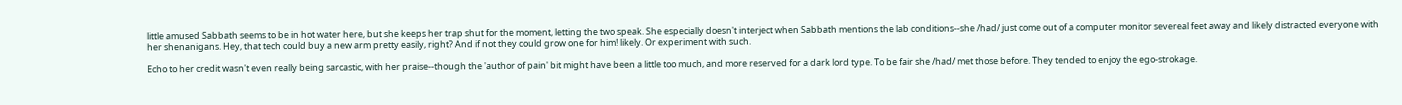little amused Sabbath seems to be in hot water here, but she keeps her trap shut for the moment, letting the two speak. She especially doesn't interject when Sabbath mentions the lab conditions--she /had/ just come out of a computer monitor severeal feet away and likely distracted everyone with her shenanigans. Hey, that tech could buy a new arm pretty easily, right? And if not they could grow one for him! likely. Or experiment with such.

Echo to her credit wasn't even really being sarcastic, with her praise--though the 'author of pain' bit might have been a little too much, and more reserved for a dark lord type. To be fair she /had/ met those before. They tended to enjoy the ego-strokage.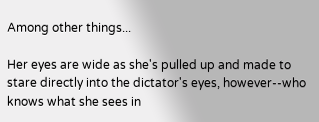Among other things...

Her eyes are wide as she's pulled up and made to stare directly into the dictator's eyes, however--who knows what she sees in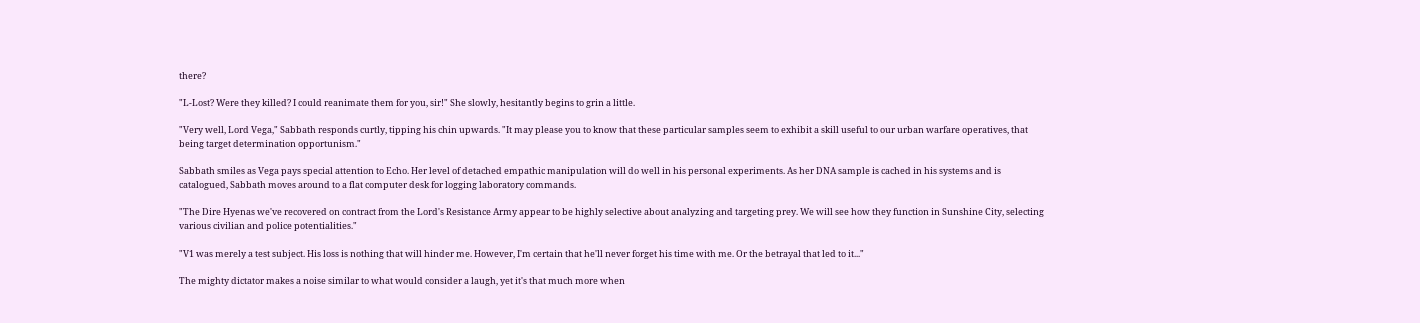there?

"L-Lost? Were they killed? I could reanimate them for you, sir!" She slowly, hesitantly begins to grin a little.

"Very well, Lord Vega," Sabbath responds curtly, tipping his chin upwards. "It may please you to know that these particular samples seem to exhibit a skill useful to our urban warfare operatives, that being target determination opportunism."

Sabbath smiles as Vega pays special attention to Echo. Her level of detached empathic manipulation will do well in his personal experiments. As her DNA sample is cached in his systems and is catalogued, Sabbath moves around to a flat computer desk for logging laboratory commands.

"The Dire Hyenas we've recovered on contract from the Lord's Resistance Army appear to be highly selective about analyzing and targeting prey. We will see how they function in Sunshine City, selecting various civilian and police potentialities."

"V1 was merely a test subject. His loss is nothing that will hinder me. However, I'm certain that he'll never forget his time with me. Or the betrayal that led to it..."

The mighty dictator makes a noise similar to what would consider a laugh, yet it's that much more when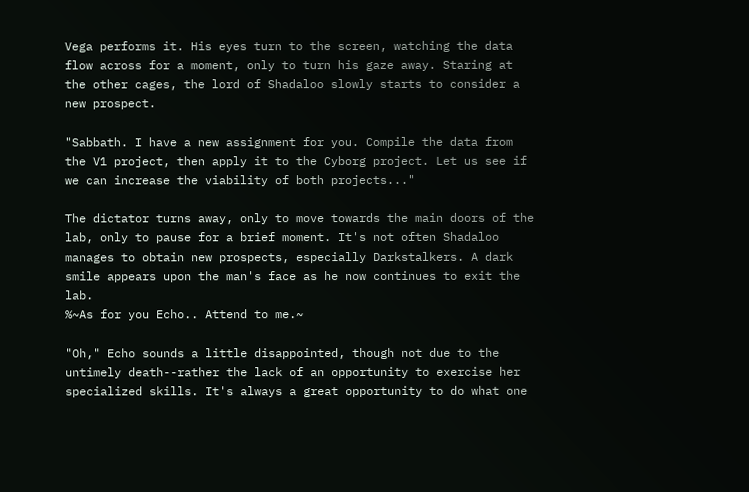Vega performs it. His eyes turn to the screen, watching the data flow across for a moment, only to turn his gaze away. Staring at the other cages, the lord of Shadaloo slowly starts to consider a new prospect.

"Sabbath. I have a new assignment for you. Compile the data from the V1 project, then apply it to the Cyborg project. Let us see if we can increase the viability of both projects..."

The dictator turns away, only to move towards the main doors of the lab, only to pause for a brief moment. It's not often Shadaloo manages to obtain new prospects, especially Darkstalkers. A dark smile appears upon the man's face as he now continues to exit the lab.
%~As for you Echo.. Attend to me.~

"Oh," Echo sounds a little disappointed, though not due to the untimely death--rather the lack of an opportunity to exercise her specialized skills. It's always a great opportunity to do what one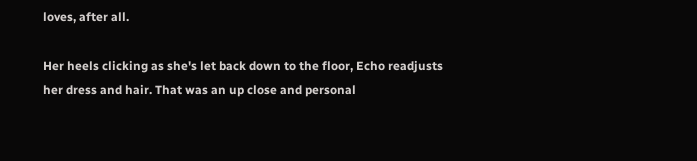loves, after all.

Her heels clicking as she's let back down to the floor, Echo readjusts her dress and hair. That was an up close and personal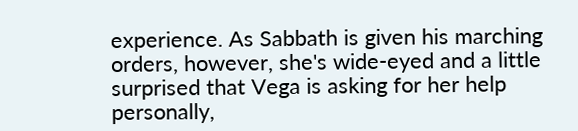experience. As Sabbath is given his marching orders, however, she's wide-eyed and a little surprised that Vega is asking for her help personally,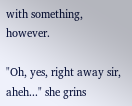with something, however.

"Oh, yes, right away sir, aheh..." she grins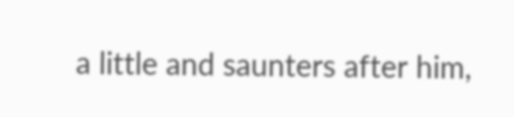a little and saunters after him,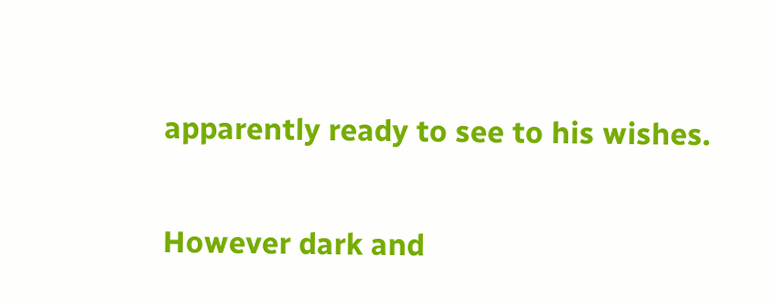apparently ready to see to his wishes.

However dark and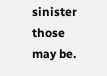sinister those may be.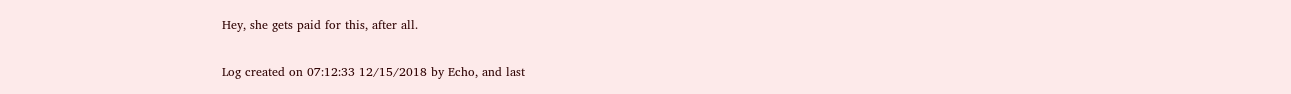Hey, she gets paid for this, after all.

Log created on 07:12:33 12/15/2018 by Echo, and last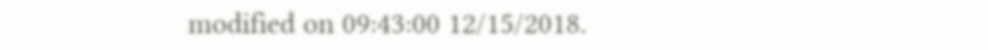modified on 09:43:00 12/15/2018.